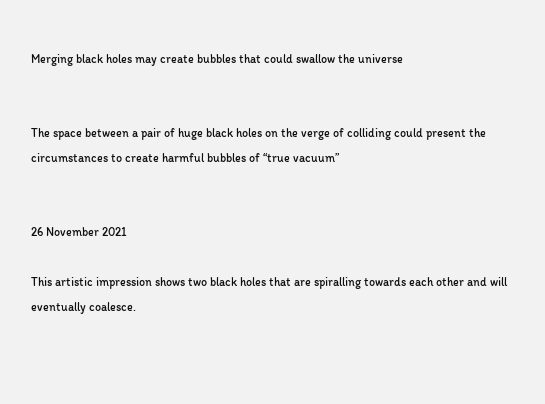Merging black holes may create bubbles that could swallow the universe


The space between a pair of huge black holes on the verge of colliding could present the circumstances to create harmful bubbles of “true vacuum”


26 November 2021

This artistic impression shows two black holes that are spiralling towards each other and will eventually coalesce.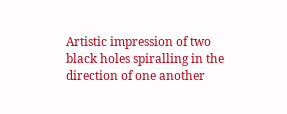Artistic impression of two black holes spiralling in the direction of one another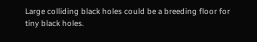Large colliding black holes could be a breeding floor for tiny black holes.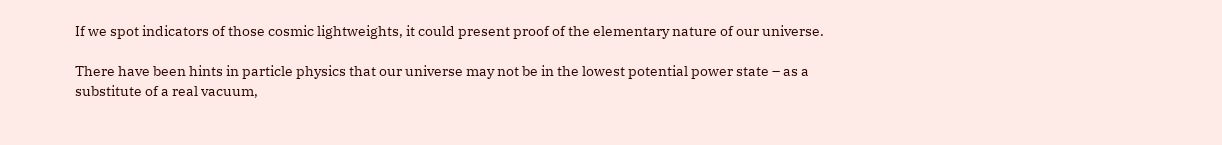If we spot indicators of those cosmic lightweights, it could present proof of the elementary nature of our universe.

There have been hints in particle physics that our universe may not be in the lowest potential power state – as a substitute of a real vacuum,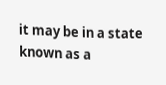it may be in a state known as a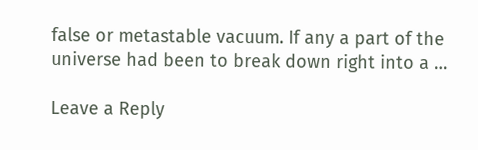false or metastable vacuum. If any a part of the universe had been to break down right into a …

Leave a Reply